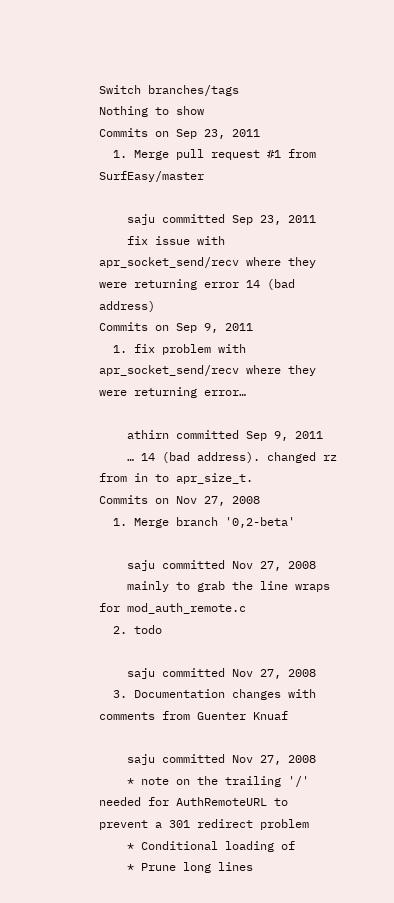Switch branches/tags
Nothing to show
Commits on Sep 23, 2011
  1. Merge pull request #1 from SurfEasy/master

    saju committed Sep 23, 2011
    fix issue with apr_socket_send/recv where they were returning error 14 (bad address)
Commits on Sep 9, 2011
  1. fix problem with apr_socket_send/recv where they were returning error…

    athirn committed Sep 9, 2011
    … 14 (bad address). changed rz from in to apr_size_t.
Commits on Nov 27, 2008
  1. Merge branch '0,2-beta'

    saju committed Nov 27, 2008
    mainly to grab the line wraps for mod_auth_remote.c
  2. todo

    saju committed Nov 27, 2008
  3. Documentation changes with comments from Guenter Knuaf

    saju committed Nov 27, 2008
    * note on the trailing '/' needed for AuthRemoteURL to prevent a 301 redirect problem
    * Conditional loading of
    * Prune long lines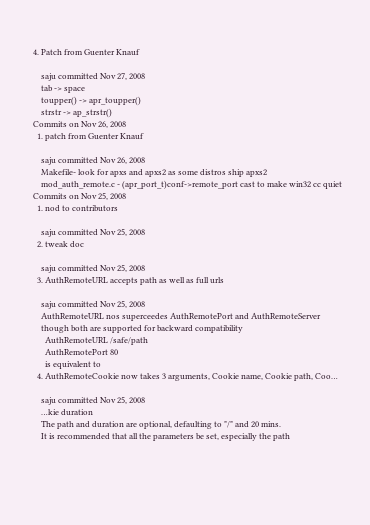4. Patch from Guenter Knauf

    saju committed Nov 27, 2008
    tab -> space
    toupper() -> apr_toupper()
    strstr -> ap_strstr()
Commits on Nov 26, 2008
  1. patch from Guenter Knauf

    saju committed Nov 26, 2008
    Makefile- look for apxs and apxs2 as some distros ship apxs2
    mod_auth_remote.c - (apr_port_t)conf->remote_port cast to make win32 cc quiet
Commits on Nov 25, 2008
  1. nod to contributors

    saju committed Nov 25, 2008
  2. tweak doc

    saju committed Nov 25, 2008
  3. AuthRemoteURL accepts path as well as full urls

    saju committed Nov 25, 2008
    AuthRemoteURL nos superceedes AuthRemotePort and AuthRemoteServer
    though both are supported for backward compatibility
      AuthRemoteURL /safe/path
      AuthRemotePort 80
      is equivalent to
  4. AuthRemoteCookie now takes 3 arguments, Cookie name, Cookie path, Coo…

    saju committed Nov 25, 2008
    …kie duration
    The path and duration are optional, defaulting to "/" and 20 mins.
    It is recommended that all the parameters be set, especially the path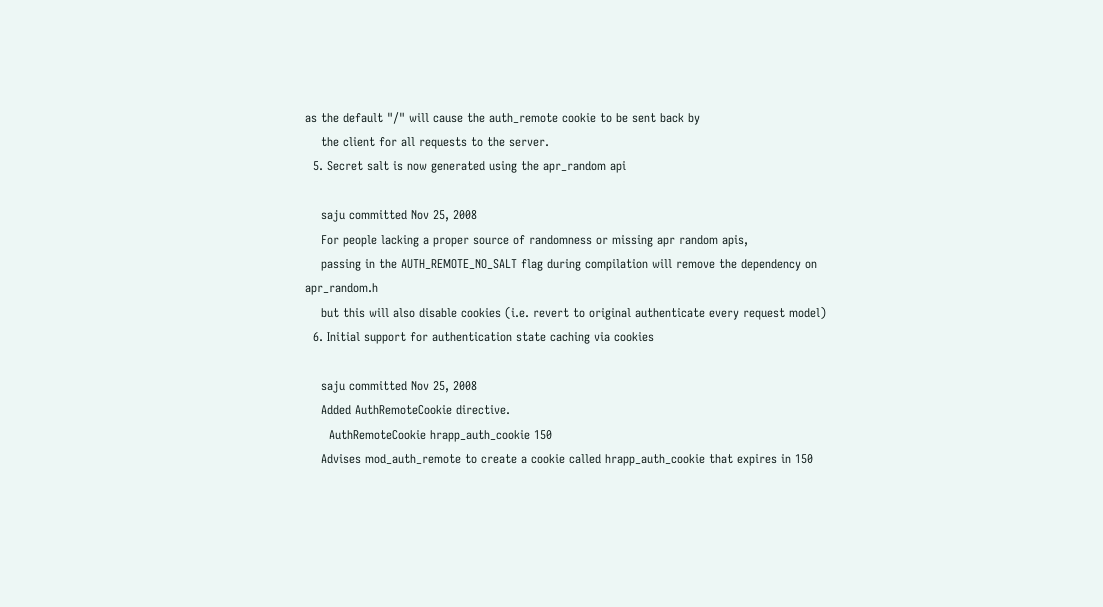as the default "/" will cause the auth_remote cookie to be sent back by
    the client for all requests to the server.
  5. Secret salt is now generated using the apr_random api

    saju committed Nov 25, 2008
    For people lacking a proper source of randomness or missing apr random apis,
    passing in the AUTH_REMOTE_NO_SALT flag during compilation will remove the dependency on apr_random.h
    but this will also disable cookies (i.e. revert to original authenticate every request model)
  6. Initial support for authentication state caching via cookies

    saju committed Nov 25, 2008
    Added AuthRemoteCookie directive.
      AuthRemoteCookie hrapp_auth_cookie 150
    Advises mod_auth_remote to create a cookie called hrapp_auth_cookie that expires in 150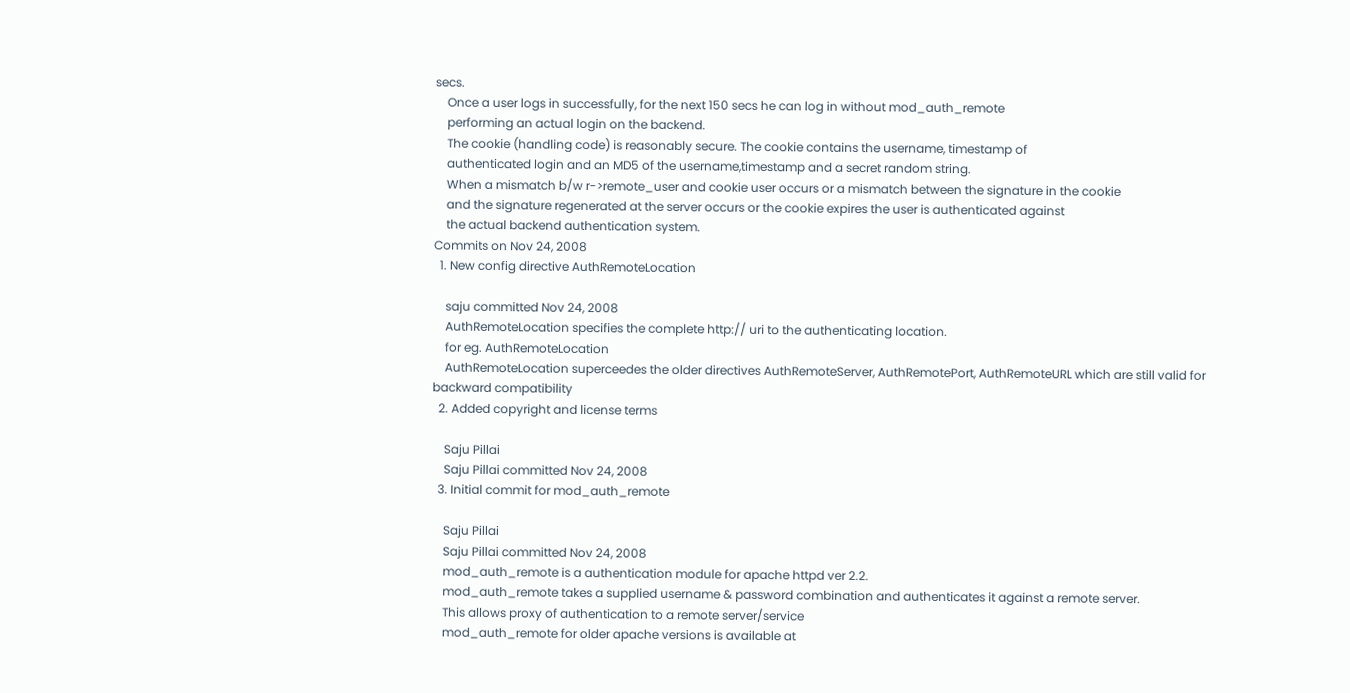secs.
    Once a user logs in successfully, for the next 150 secs he can log in without mod_auth_remote
    performing an actual login on the backend.
    The cookie (handling code) is reasonably secure. The cookie contains the username, timestamp of
    authenticated login and an MD5 of the username,timestamp and a secret random string.
    When a mismatch b/w r->remote_user and cookie user occurs or a mismatch between the signature in the cookie
    and the signature regenerated at the server occurs or the cookie expires the user is authenticated against
    the actual backend authentication system.
Commits on Nov 24, 2008
  1. New config directive AuthRemoteLocation

    saju committed Nov 24, 2008
    AuthRemoteLocation specifies the complete http:// uri to the authenticating location.
    for eg. AuthRemoteLocation
    AuthRemoteLocation superceedes the older directives AuthRemoteServer, AuthRemotePort, AuthRemoteURL which are still valid for backward compatibility
  2. Added copyright and license terms

    Saju Pillai
    Saju Pillai committed Nov 24, 2008
  3. Initial commit for mod_auth_remote

    Saju Pillai
    Saju Pillai committed Nov 24, 2008
    mod_auth_remote is a authentication module for apache httpd ver 2.2.
    mod_auth_remote takes a supplied username & password combination and authenticates it against a remote server.
    This allows proxy of authentication to a remote server/service
    mod_auth_remote for older apache versions is available at